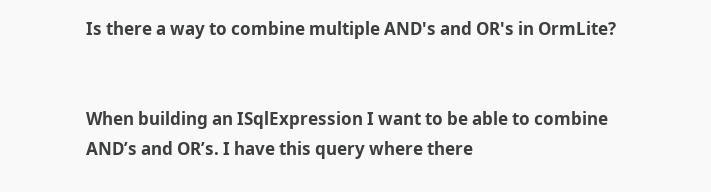Is there a way to combine multiple AND's and OR's in OrmLite?


When building an ISqlExpression I want to be able to combine AND’s and OR’s. I have this query where there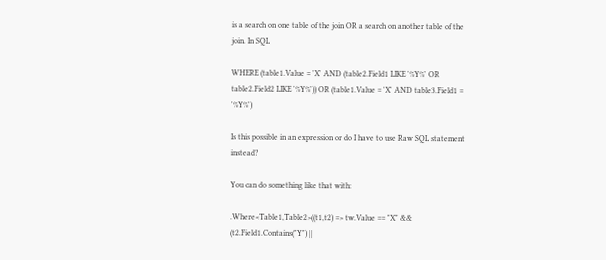is a search on one table of the join OR a search on another table of the join. In SQL

WHERE (table1.Value = 'X' AND (table2.Field1 LIKE '%Y%' OR table2.Field2 LIKE '%Y%')) OR (table1.Value = 'X' AND table3.Field1 = '%Y%')

Is this possible in an expression or do I have to use Raw SQL statement instead?

You can do something like that with:

.Where<Table1,Table2>((t1,t2) => tw.Value == "X" && (t2.Field1.Contains("Y") ||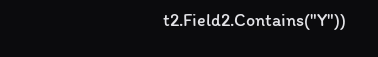t2.Field2.Contains("Y"))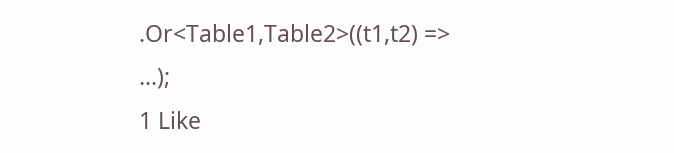.Or<Table1,Table2>((t1,t2) => ...);
1 Like